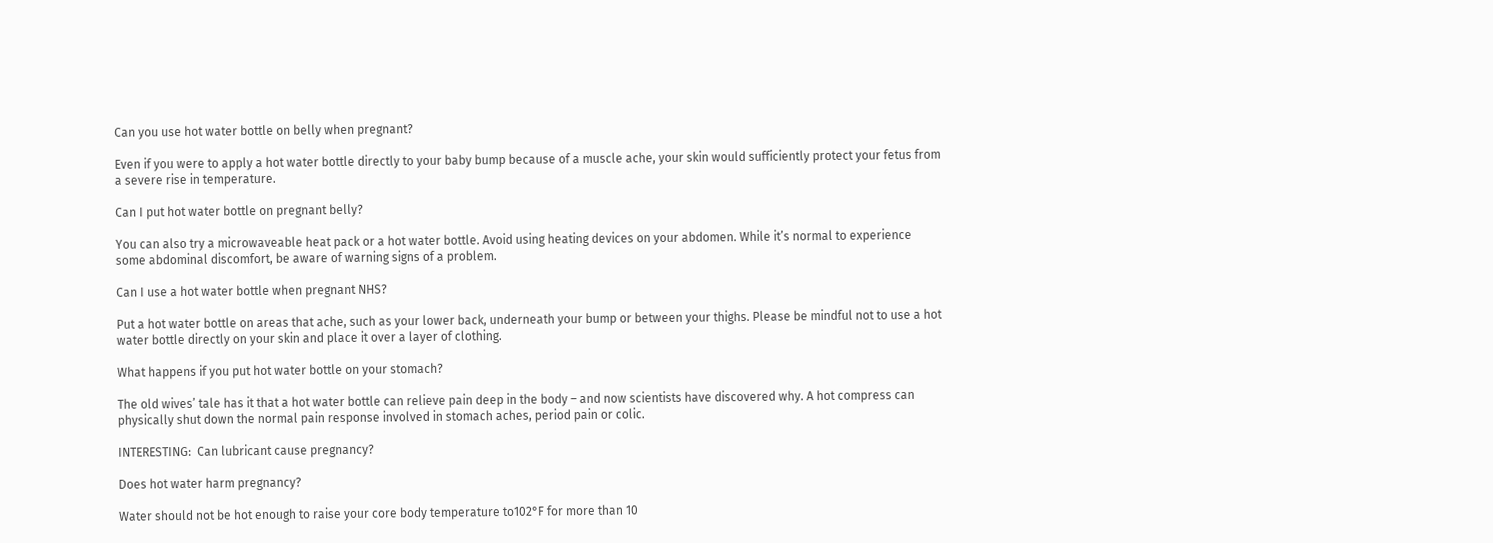Can you use hot water bottle on belly when pregnant?

Even if you were to apply a hot water bottle directly to your baby bump because of a muscle ache, your skin would sufficiently protect your fetus from a severe rise in temperature.

Can I put hot water bottle on pregnant belly?

You can also try a microwaveable heat pack or a hot water bottle. Avoid using heating devices on your abdomen. While it’s normal to experience some abdominal discomfort, be aware of warning signs of a problem.

Can I use a hot water bottle when pregnant NHS?

Put a hot water bottle on areas that ache, such as your lower back, underneath your bump or between your thighs. Please be mindful not to use a hot water bottle directly on your skin and place it over a layer of clothing.

What happens if you put hot water bottle on your stomach?

The old wives’ tale has it that a hot water bottle can relieve pain deep in the body – and now scientists have discovered why. A hot compress can physically shut down the normal pain response involved in stomach aches, period pain or colic.

INTERESTING:  Can lubricant cause pregnancy?

Does hot water harm pregnancy?

Water should not be hot enough to raise your core body temperature to102°F for more than 10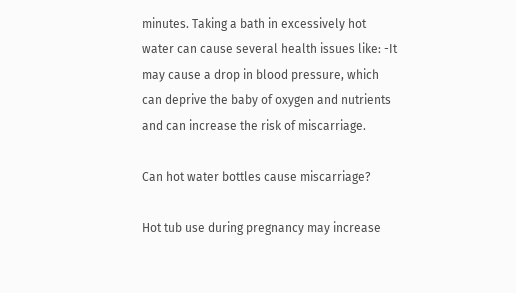minutes. Taking a bath in excessively hot water can cause several health issues like: -It may cause a drop in blood pressure, which can deprive the baby of oxygen and nutrients and can increase the risk of miscarriage.

Can hot water bottles cause miscarriage?

Hot tub use during pregnancy may increase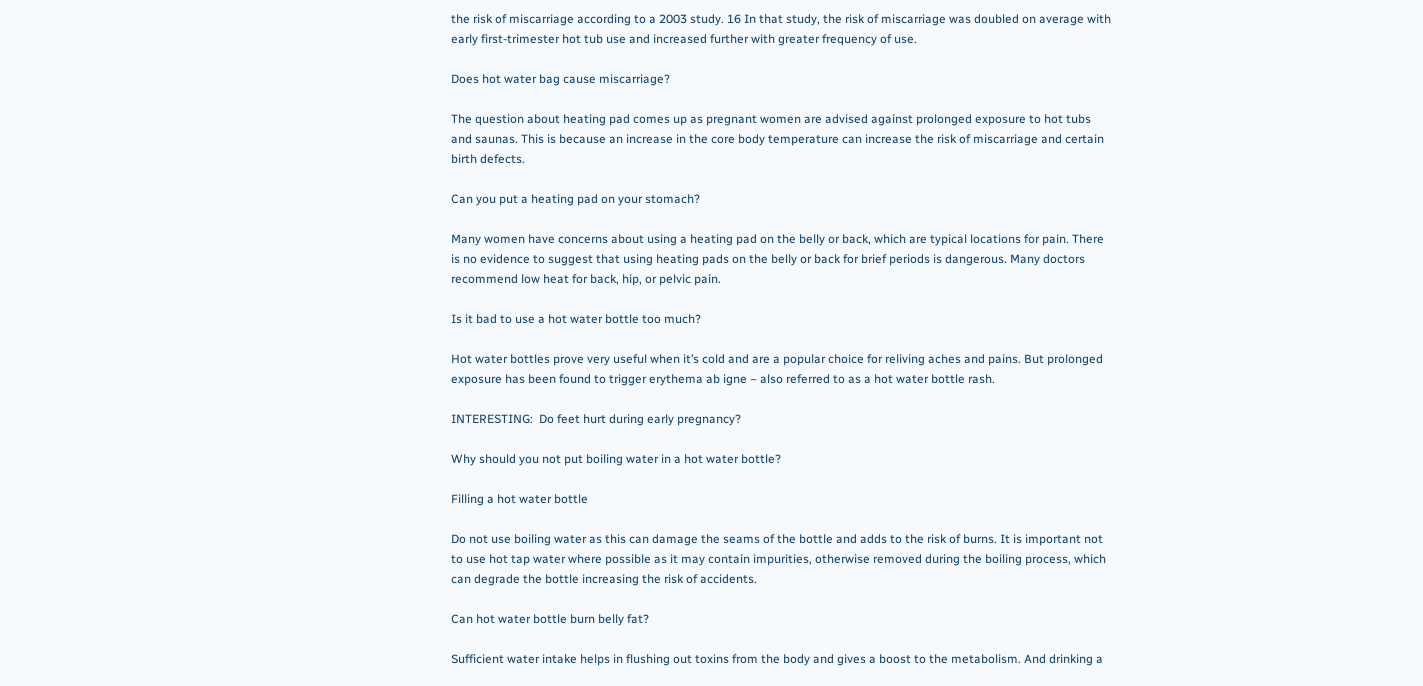the risk of miscarriage according to a 2003 study. 16 In that study, the risk of miscarriage was doubled on average with early first-trimester hot tub use and increased further with greater frequency of use.

Does hot water bag cause miscarriage?

The question about heating pad comes up as pregnant women are advised against prolonged exposure to hot tubs and saunas. This is because an increase in the core body temperature can increase the risk of miscarriage and certain birth defects.

Can you put a heating pad on your stomach?

Many women have concerns about using a heating pad on the belly or back, which are typical locations for pain. There is no evidence to suggest that using heating pads on the belly or back for brief periods is dangerous. Many doctors recommend low heat for back, hip, or pelvic pain.

Is it bad to use a hot water bottle too much?

Hot water bottles prove very useful when it’s cold and are a popular choice for reliving aches and pains. But prolonged exposure has been found to trigger erythema ab igne – also referred to as a hot water bottle rash.

INTERESTING:  Do feet hurt during early pregnancy?

Why should you not put boiling water in a hot water bottle?

Filling a hot water bottle

Do not use boiling water as this can damage the seams of the bottle and adds to the risk of burns. It is important not to use hot tap water where possible as it may contain impurities, otherwise removed during the boiling process, which can degrade the bottle increasing the risk of accidents.

Can hot water bottle burn belly fat?

Sufficient water intake helps in flushing out toxins from the body and gives a boost to the metabolism. And drinking a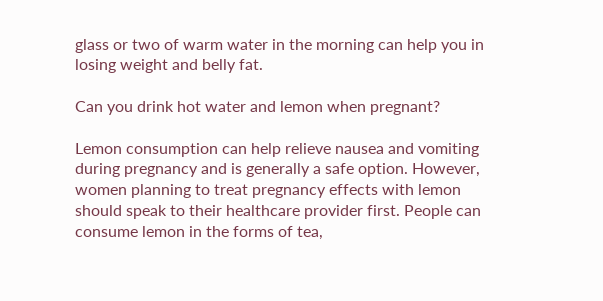glass or two of warm water in the morning can help you in losing weight and belly fat.

Can you drink hot water and lemon when pregnant?

Lemon consumption can help relieve nausea and vomiting during pregnancy and is generally a safe option. However, women planning to treat pregnancy effects with lemon should speak to their healthcare provider first. People can consume lemon in the forms of tea,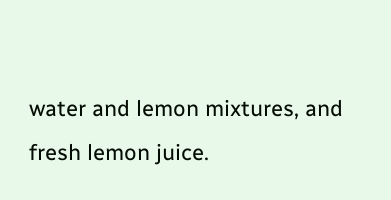water and lemon mixtures, and fresh lemon juice.